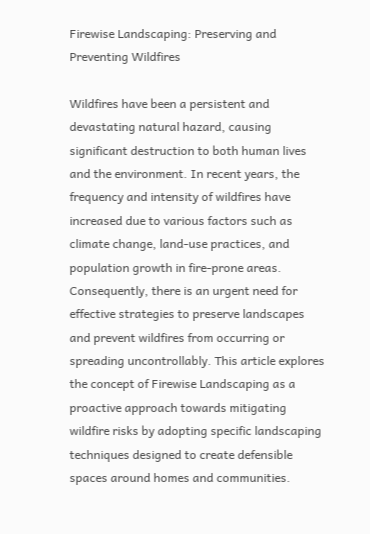Firewise Landscaping: Preserving and Preventing Wildfires

Wildfires have been a persistent and devastating natural hazard, causing significant destruction to both human lives and the environment. In recent years, the frequency and intensity of wildfires have increased due to various factors such as climate change, land-use practices, and population growth in fire-prone areas. Consequently, there is an urgent need for effective strategies to preserve landscapes and prevent wildfires from occurring or spreading uncontrollably. This article explores the concept of Firewise Landscaping as a proactive approach towards mitigating wildfire risks by adopting specific landscaping techniques designed to create defensible spaces around homes and communities.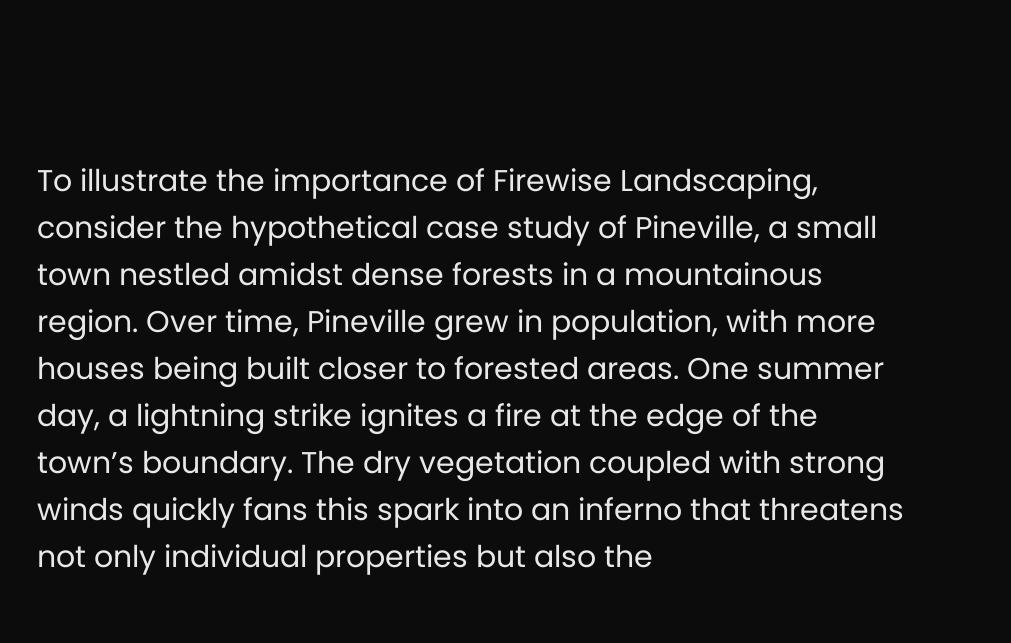To illustrate the importance of Firewise Landscaping, consider the hypothetical case study of Pineville, a small town nestled amidst dense forests in a mountainous region. Over time, Pineville grew in population, with more houses being built closer to forested areas. One summer day, a lightning strike ignites a fire at the edge of the town’s boundary. The dry vegetation coupled with strong winds quickly fans this spark into an inferno that threatens not only individual properties but also the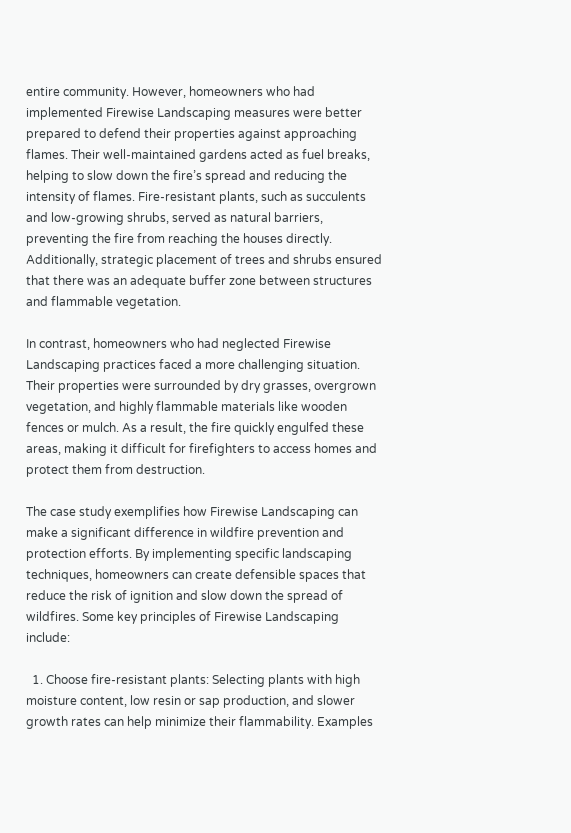entire community. However, homeowners who had implemented Firewise Landscaping measures were better prepared to defend their properties against approaching flames. Their well-maintained gardens acted as fuel breaks, helping to slow down the fire’s spread and reducing the intensity of flames. Fire-resistant plants, such as succulents and low-growing shrubs, served as natural barriers, preventing the fire from reaching the houses directly. Additionally, strategic placement of trees and shrubs ensured that there was an adequate buffer zone between structures and flammable vegetation.

In contrast, homeowners who had neglected Firewise Landscaping practices faced a more challenging situation. Their properties were surrounded by dry grasses, overgrown vegetation, and highly flammable materials like wooden fences or mulch. As a result, the fire quickly engulfed these areas, making it difficult for firefighters to access homes and protect them from destruction.

The case study exemplifies how Firewise Landscaping can make a significant difference in wildfire prevention and protection efforts. By implementing specific landscaping techniques, homeowners can create defensible spaces that reduce the risk of ignition and slow down the spread of wildfires. Some key principles of Firewise Landscaping include:

  1. Choose fire-resistant plants: Selecting plants with high moisture content, low resin or sap production, and slower growth rates can help minimize their flammability. Examples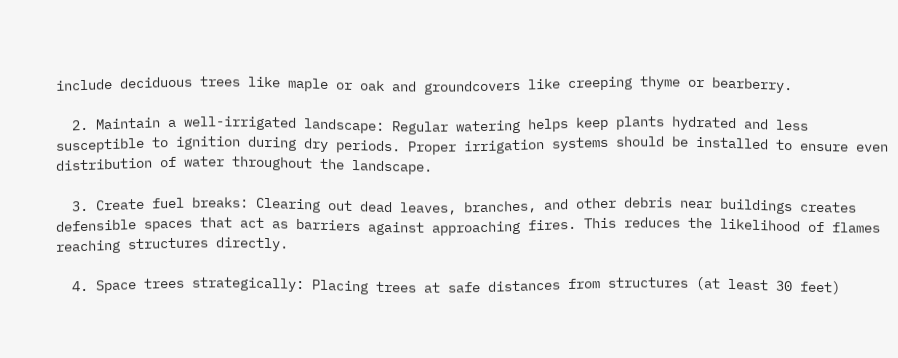include deciduous trees like maple or oak and groundcovers like creeping thyme or bearberry.

  2. Maintain a well-irrigated landscape: Regular watering helps keep plants hydrated and less susceptible to ignition during dry periods. Proper irrigation systems should be installed to ensure even distribution of water throughout the landscape.

  3. Create fuel breaks: Clearing out dead leaves, branches, and other debris near buildings creates defensible spaces that act as barriers against approaching fires. This reduces the likelihood of flames reaching structures directly.

  4. Space trees strategically: Placing trees at safe distances from structures (at least 30 feet)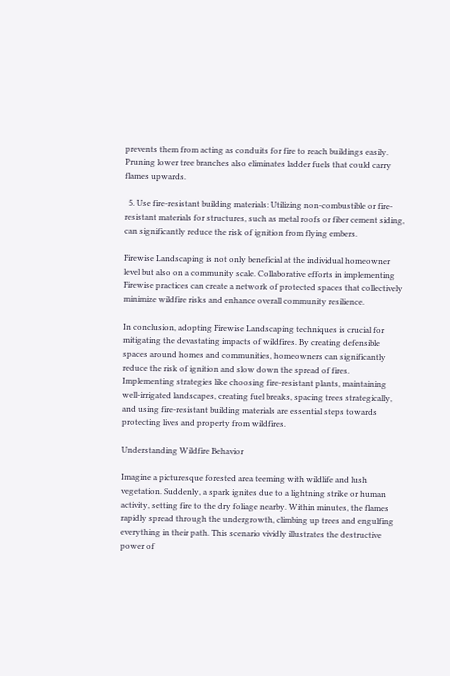prevents them from acting as conduits for fire to reach buildings easily. Pruning lower tree branches also eliminates ladder fuels that could carry flames upwards.

  5. Use fire-resistant building materials: Utilizing non-combustible or fire-resistant materials for structures, such as metal roofs or fiber cement siding, can significantly reduce the risk of ignition from flying embers.

Firewise Landscaping is not only beneficial at the individual homeowner level but also on a community scale. Collaborative efforts in implementing Firewise practices can create a network of protected spaces that collectively minimize wildfire risks and enhance overall community resilience.

In conclusion, adopting Firewise Landscaping techniques is crucial for mitigating the devastating impacts of wildfires. By creating defensible spaces around homes and communities, homeowners can significantly reduce the risk of ignition and slow down the spread of fires. Implementing strategies like choosing fire-resistant plants, maintaining well-irrigated landscapes, creating fuel breaks, spacing trees strategically, and using fire-resistant building materials are essential steps towards protecting lives and property from wildfires.

Understanding Wildfire Behavior

Imagine a picturesque forested area teeming with wildlife and lush vegetation. Suddenly, a spark ignites due to a lightning strike or human activity, setting fire to the dry foliage nearby. Within minutes, the flames rapidly spread through the undergrowth, climbing up trees and engulfing everything in their path. This scenario vividly illustrates the destructive power of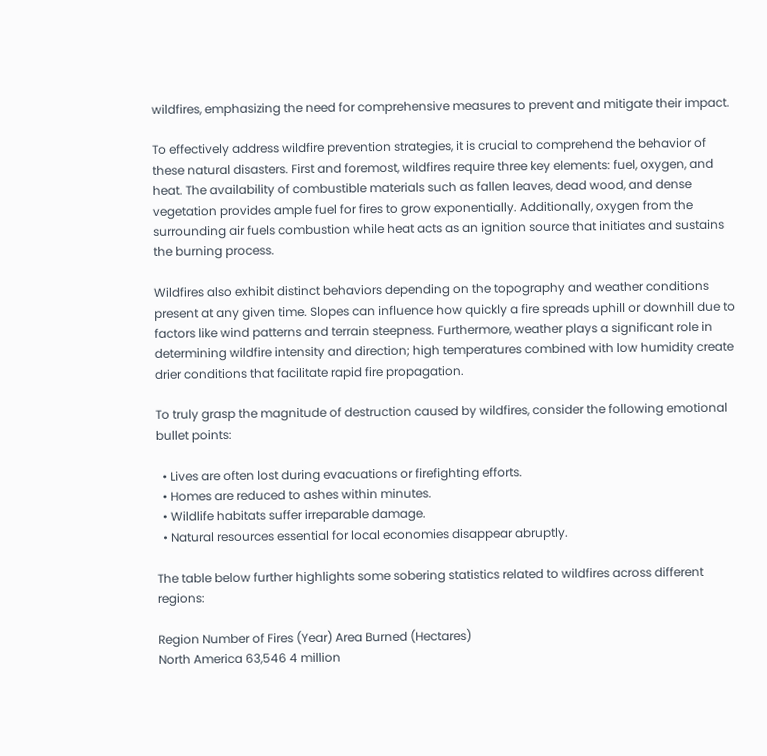wildfires, emphasizing the need for comprehensive measures to prevent and mitigate their impact.

To effectively address wildfire prevention strategies, it is crucial to comprehend the behavior of these natural disasters. First and foremost, wildfires require three key elements: fuel, oxygen, and heat. The availability of combustible materials such as fallen leaves, dead wood, and dense vegetation provides ample fuel for fires to grow exponentially. Additionally, oxygen from the surrounding air fuels combustion while heat acts as an ignition source that initiates and sustains the burning process.

Wildfires also exhibit distinct behaviors depending on the topography and weather conditions present at any given time. Slopes can influence how quickly a fire spreads uphill or downhill due to factors like wind patterns and terrain steepness. Furthermore, weather plays a significant role in determining wildfire intensity and direction; high temperatures combined with low humidity create drier conditions that facilitate rapid fire propagation.

To truly grasp the magnitude of destruction caused by wildfires, consider the following emotional bullet points:

  • Lives are often lost during evacuations or firefighting efforts.
  • Homes are reduced to ashes within minutes.
  • Wildlife habitats suffer irreparable damage.
  • Natural resources essential for local economies disappear abruptly.

The table below further highlights some sobering statistics related to wildfires across different regions:

Region Number of Fires (Year) Area Burned (Hectares)
North America 63,546 4 million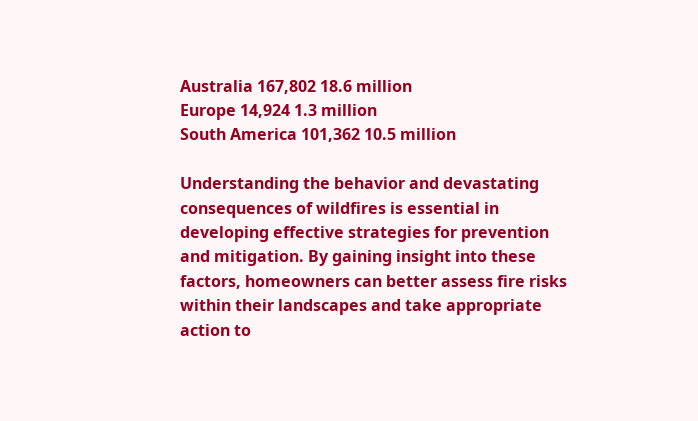Australia 167,802 18.6 million
Europe 14,924 1.3 million
South America 101,362 10.5 million

Understanding the behavior and devastating consequences of wildfires is essential in developing effective strategies for prevention and mitigation. By gaining insight into these factors, homeowners can better assess fire risks within their landscapes and take appropriate action to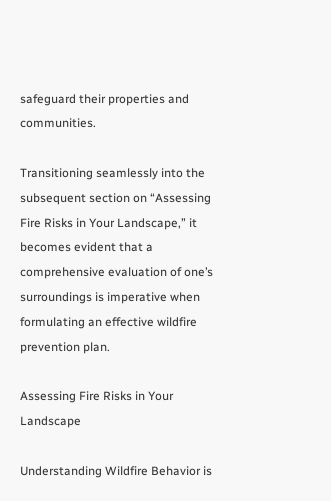safeguard their properties and communities.

Transitioning seamlessly into the subsequent section on “Assessing Fire Risks in Your Landscape,” it becomes evident that a comprehensive evaluation of one’s surroundings is imperative when formulating an effective wildfire prevention plan.

Assessing Fire Risks in Your Landscape

Understanding Wildfire Behavior is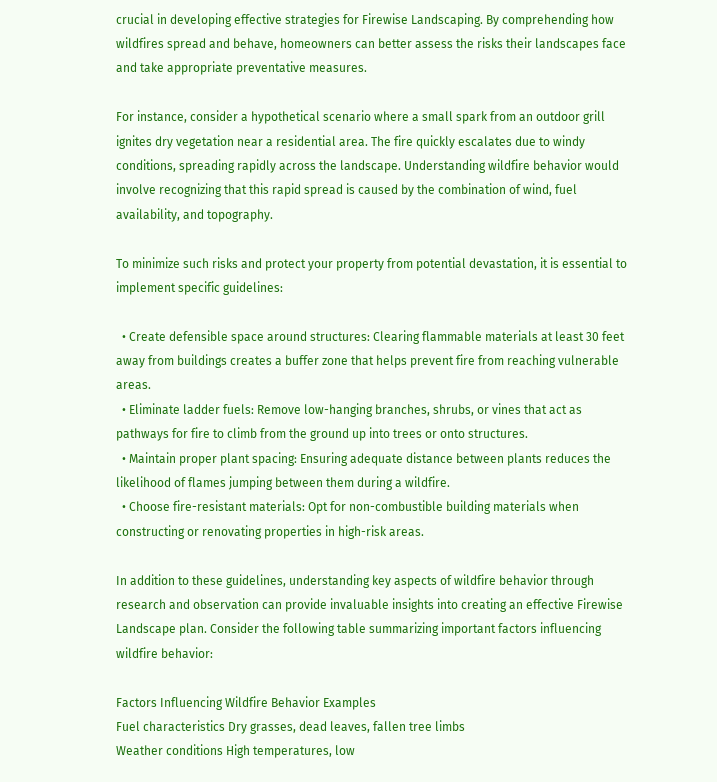crucial in developing effective strategies for Firewise Landscaping. By comprehending how wildfires spread and behave, homeowners can better assess the risks their landscapes face and take appropriate preventative measures.

For instance, consider a hypothetical scenario where a small spark from an outdoor grill ignites dry vegetation near a residential area. The fire quickly escalates due to windy conditions, spreading rapidly across the landscape. Understanding wildfire behavior would involve recognizing that this rapid spread is caused by the combination of wind, fuel availability, and topography.

To minimize such risks and protect your property from potential devastation, it is essential to implement specific guidelines:

  • Create defensible space around structures: Clearing flammable materials at least 30 feet away from buildings creates a buffer zone that helps prevent fire from reaching vulnerable areas.
  • Eliminate ladder fuels: Remove low-hanging branches, shrubs, or vines that act as pathways for fire to climb from the ground up into trees or onto structures.
  • Maintain proper plant spacing: Ensuring adequate distance between plants reduces the likelihood of flames jumping between them during a wildfire.
  • Choose fire-resistant materials: Opt for non-combustible building materials when constructing or renovating properties in high-risk areas.

In addition to these guidelines, understanding key aspects of wildfire behavior through research and observation can provide invaluable insights into creating an effective Firewise Landscape plan. Consider the following table summarizing important factors influencing wildfire behavior:

Factors Influencing Wildfire Behavior Examples
Fuel characteristics Dry grasses, dead leaves, fallen tree limbs
Weather conditions High temperatures, low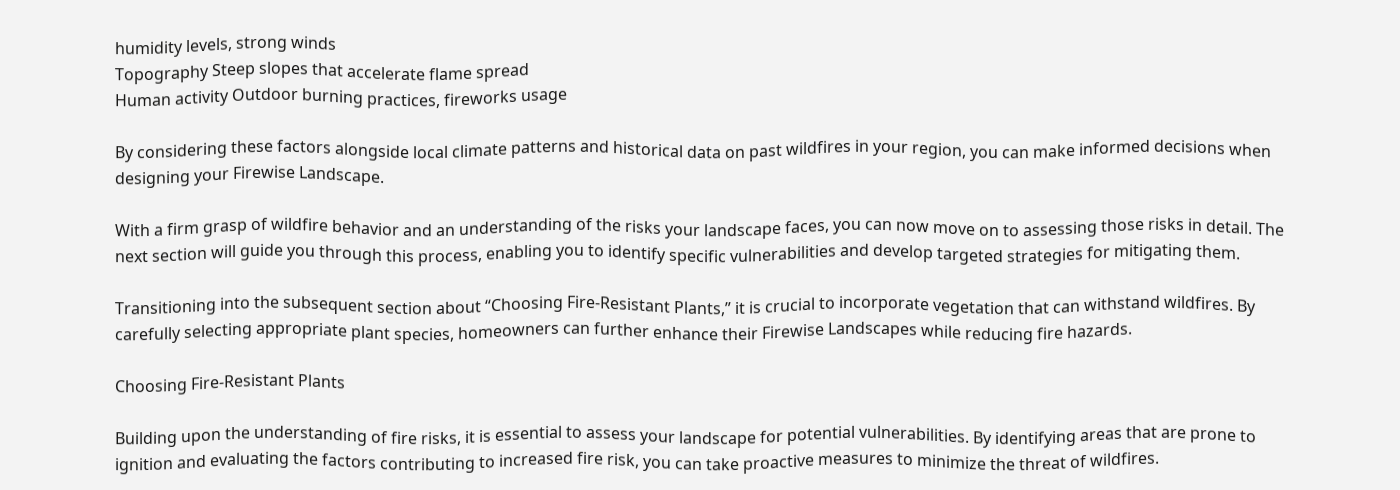humidity levels, strong winds
Topography Steep slopes that accelerate flame spread
Human activity Outdoor burning practices, fireworks usage

By considering these factors alongside local climate patterns and historical data on past wildfires in your region, you can make informed decisions when designing your Firewise Landscape.

With a firm grasp of wildfire behavior and an understanding of the risks your landscape faces, you can now move on to assessing those risks in detail. The next section will guide you through this process, enabling you to identify specific vulnerabilities and develop targeted strategies for mitigating them.

Transitioning into the subsequent section about “Choosing Fire-Resistant Plants,” it is crucial to incorporate vegetation that can withstand wildfires. By carefully selecting appropriate plant species, homeowners can further enhance their Firewise Landscapes while reducing fire hazards.

Choosing Fire-Resistant Plants

Building upon the understanding of fire risks, it is essential to assess your landscape for potential vulnerabilities. By identifying areas that are prone to ignition and evaluating the factors contributing to increased fire risk, you can take proactive measures to minimize the threat of wildfires.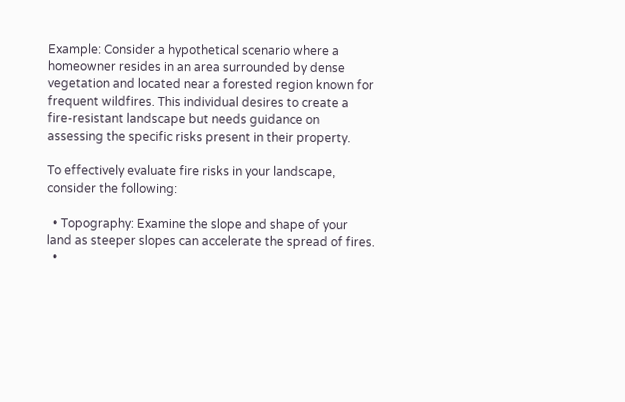Example: Consider a hypothetical scenario where a homeowner resides in an area surrounded by dense vegetation and located near a forested region known for frequent wildfires. This individual desires to create a fire-resistant landscape but needs guidance on assessing the specific risks present in their property.

To effectively evaluate fire risks in your landscape, consider the following:

  • Topography: Examine the slope and shape of your land as steeper slopes can accelerate the spread of fires.
  •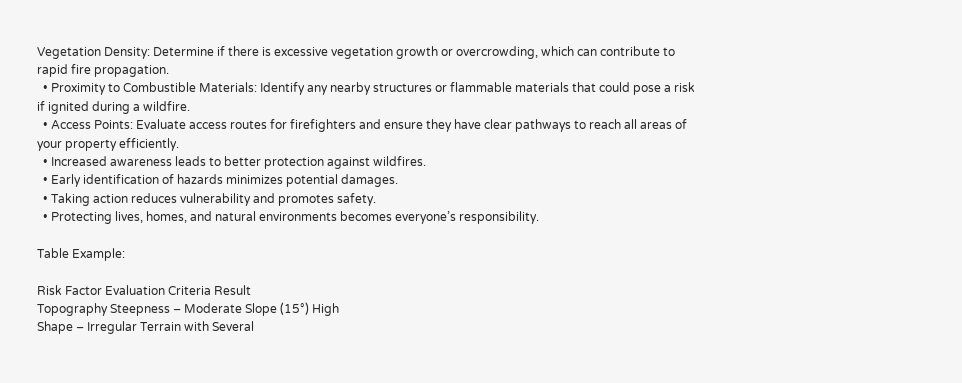Vegetation Density: Determine if there is excessive vegetation growth or overcrowding, which can contribute to rapid fire propagation.
  • Proximity to Combustible Materials: Identify any nearby structures or flammable materials that could pose a risk if ignited during a wildfire.
  • Access Points: Evaluate access routes for firefighters and ensure they have clear pathways to reach all areas of your property efficiently.
  • Increased awareness leads to better protection against wildfires.
  • Early identification of hazards minimizes potential damages.
  • Taking action reduces vulnerability and promotes safety.
  • Protecting lives, homes, and natural environments becomes everyone’s responsibility.

Table Example:

Risk Factor Evaluation Criteria Result
Topography Steepness – Moderate Slope (15°) High
Shape – Irregular Terrain with Several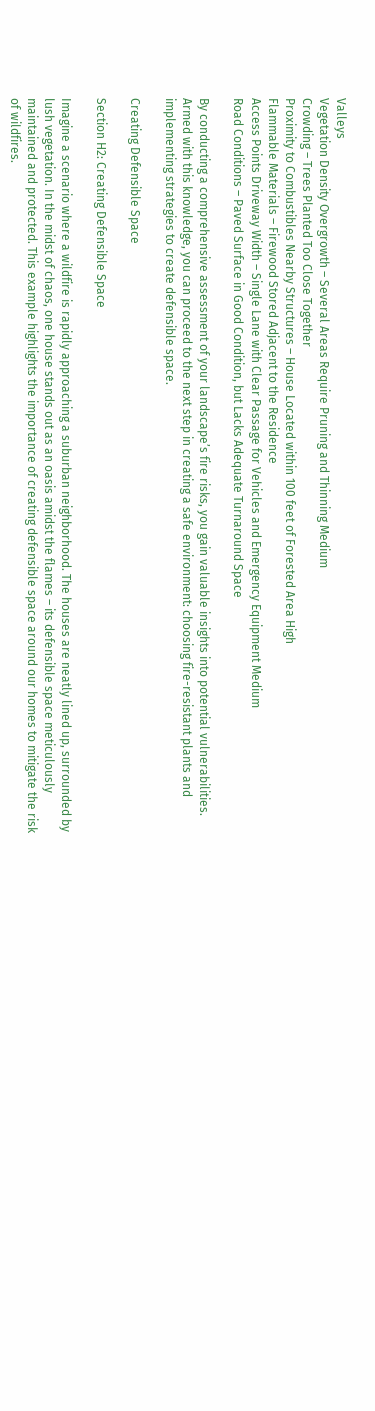Valleys
Vegetation Density Overgrowth – Several Areas Require Pruning and Thinning Medium
Crowding – Trees Planted Too Close Together
Proximity to Combustibles Nearby Structures – House Located within 100 feet of Forested Area High
Flammable Materials – Firewood Stored Adjacent to the Residence
Access Points Driveway Width – Single Lane with Clear Passage for Vehicles and Emergency Equipment Medium
Road Conditions – Paved Surface in Good Condition, but Lacks Adequate Turnaround Space

By conducting a comprehensive assessment of your landscape’s fire risks, you gain valuable insights into potential vulnerabilities. Armed with this knowledge, you can proceed to the next step in creating a safe environment: choosing fire-resistant plants and implementing strategies to create defensible space.

Creating Defensible Space

Section H2: Creating Defensible Space

Imagine a scenario where a wildfire is rapidly approaching a suburban neighborhood. The houses are neatly lined up, surrounded by lush vegetation. In the midst of chaos, one house stands out as an oasis amidst the flames – its defensible space meticulously maintained and protected. This example highlights the importance of creating defensible space around our homes to mitigate the risk of wildfires.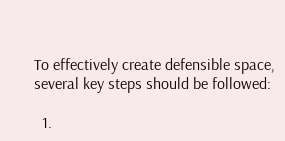To effectively create defensible space, several key steps should be followed:

  1.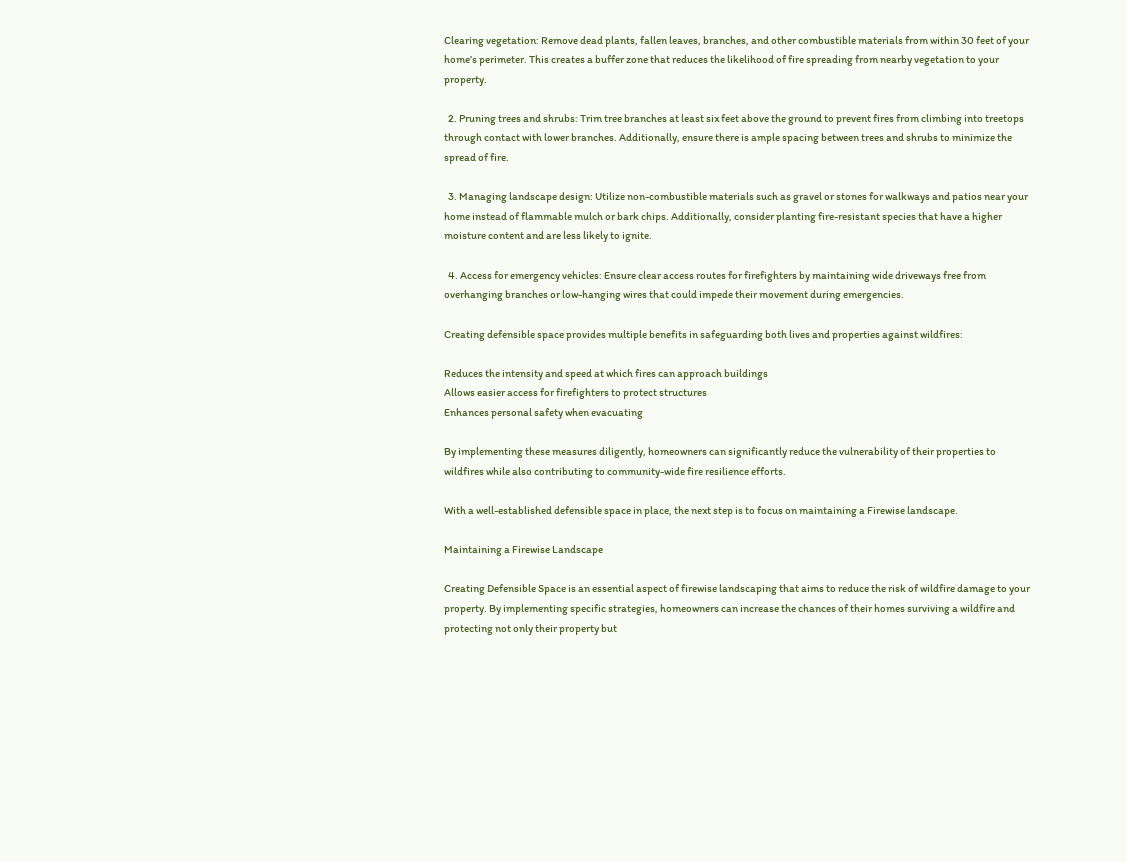Clearing vegetation: Remove dead plants, fallen leaves, branches, and other combustible materials from within 30 feet of your home’s perimeter. This creates a buffer zone that reduces the likelihood of fire spreading from nearby vegetation to your property.

  2. Pruning trees and shrubs: Trim tree branches at least six feet above the ground to prevent fires from climbing into treetops through contact with lower branches. Additionally, ensure there is ample spacing between trees and shrubs to minimize the spread of fire.

  3. Managing landscape design: Utilize non-combustible materials such as gravel or stones for walkways and patios near your home instead of flammable mulch or bark chips. Additionally, consider planting fire-resistant species that have a higher moisture content and are less likely to ignite.

  4. Access for emergency vehicles: Ensure clear access routes for firefighters by maintaining wide driveways free from overhanging branches or low-hanging wires that could impede their movement during emergencies.

Creating defensible space provides multiple benefits in safeguarding both lives and properties against wildfires:

Reduces the intensity and speed at which fires can approach buildings
Allows easier access for firefighters to protect structures
Enhances personal safety when evacuating

By implementing these measures diligently, homeowners can significantly reduce the vulnerability of their properties to wildfires while also contributing to community-wide fire resilience efforts.

With a well-established defensible space in place, the next step is to focus on maintaining a Firewise landscape.

Maintaining a Firewise Landscape

Creating Defensible Space is an essential aspect of firewise landscaping that aims to reduce the risk of wildfire damage to your property. By implementing specific strategies, homeowners can increase the chances of their homes surviving a wildfire and protecting not only their property but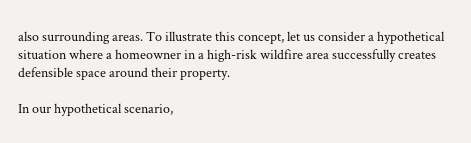also surrounding areas. To illustrate this concept, let us consider a hypothetical situation where a homeowner in a high-risk wildfire area successfully creates defensible space around their property.

In our hypothetical scenario,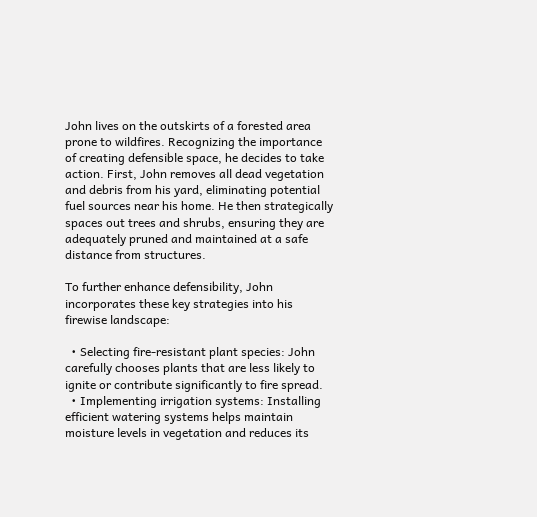John lives on the outskirts of a forested area prone to wildfires. Recognizing the importance of creating defensible space, he decides to take action. First, John removes all dead vegetation and debris from his yard, eliminating potential fuel sources near his home. He then strategically spaces out trees and shrubs, ensuring they are adequately pruned and maintained at a safe distance from structures.

To further enhance defensibility, John incorporates these key strategies into his firewise landscape:

  • Selecting fire-resistant plant species: John carefully chooses plants that are less likely to ignite or contribute significantly to fire spread.
  • Implementing irrigation systems: Installing efficient watering systems helps maintain moisture levels in vegetation and reduces its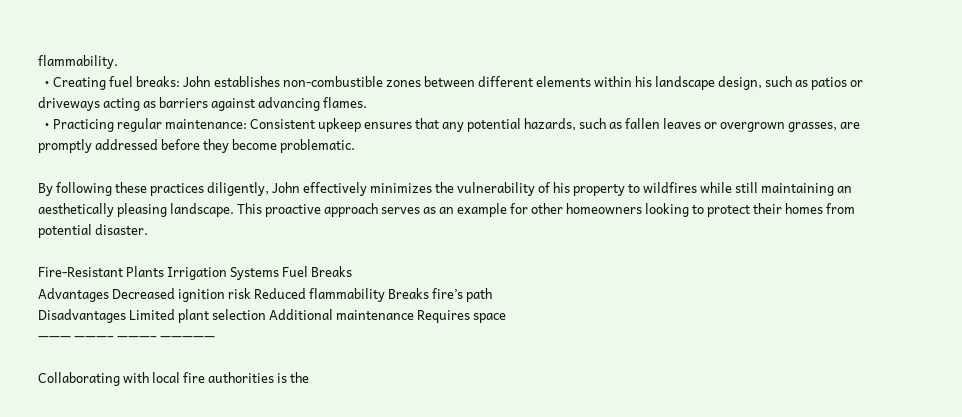flammability.
  • Creating fuel breaks: John establishes non-combustible zones between different elements within his landscape design, such as patios or driveways acting as barriers against advancing flames.
  • Practicing regular maintenance: Consistent upkeep ensures that any potential hazards, such as fallen leaves or overgrown grasses, are promptly addressed before they become problematic.

By following these practices diligently, John effectively minimizes the vulnerability of his property to wildfires while still maintaining an aesthetically pleasing landscape. This proactive approach serves as an example for other homeowners looking to protect their homes from potential disaster.

Fire-Resistant Plants Irrigation Systems Fuel Breaks
Advantages Decreased ignition risk Reduced flammability Breaks fire’s path
Disadvantages Limited plant selection Additional maintenance Requires space
——— ———– ———– —————

Collaborating with local fire authorities is the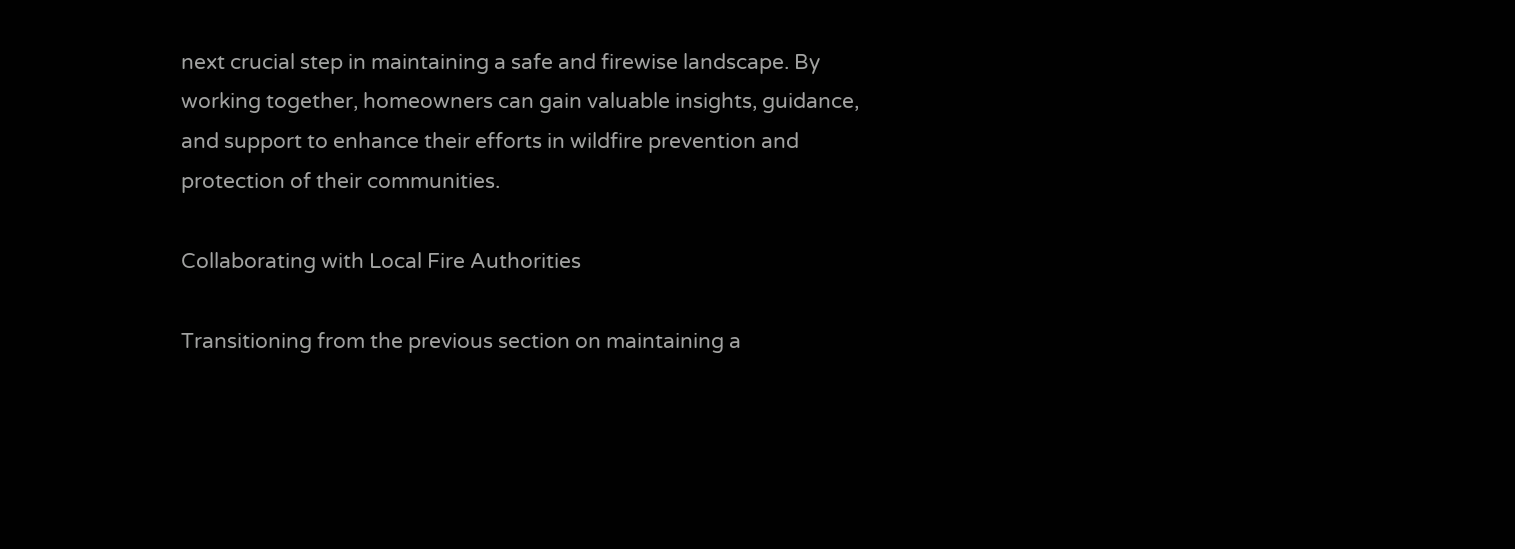next crucial step in maintaining a safe and firewise landscape. By working together, homeowners can gain valuable insights, guidance, and support to enhance their efforts in wildfire prevention and protection of their communities.

Collaborating with Local Fire Authorities

Transitioning from the previous section on maintaining a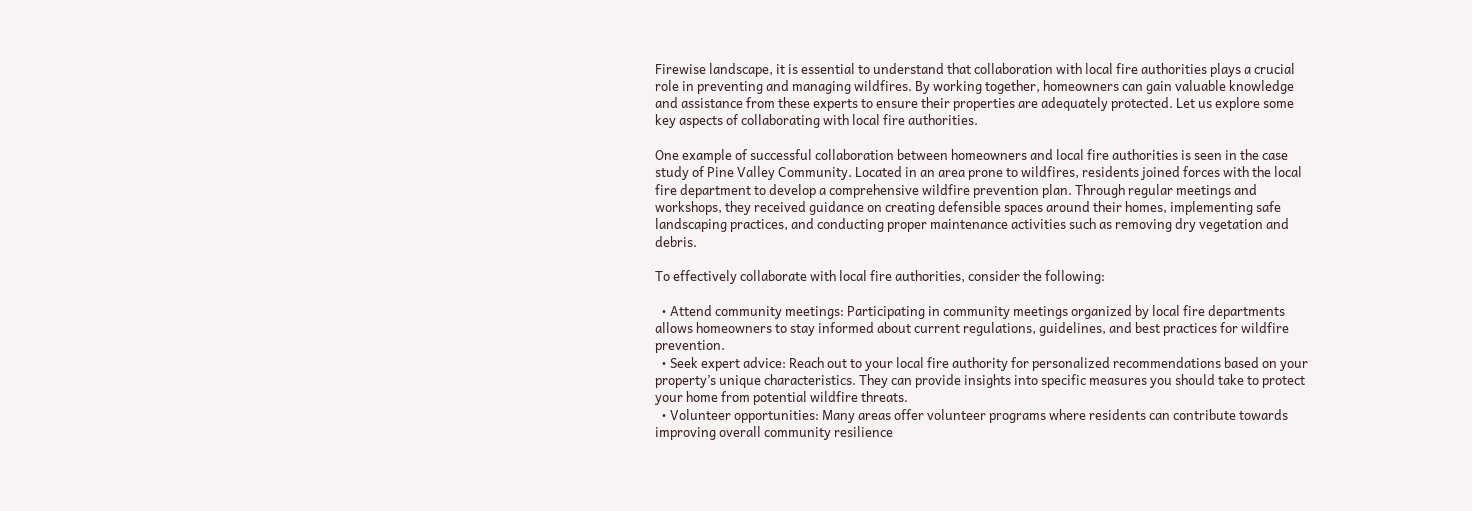Firewise landscape, it is essential to understand that collaboration with local fire authorities plays a crucial role in preventing and managing wildfires. By working together, homeowners can gain valuable knowledge and assistance from these experts to ensure their properties are adequately protected. Let us explore some key aspects of collaborating with local fire authorities.

One example of successful collaboration between homeowners and local fire authorities is seen in the case study of Pine Valley Community. Located in an area prone to wildfires, residents joined forces with the local fire department to develop a comprehensive wildfire prevention plan. Through regular meetings and workshops, they received guidance on creating defensible spaces around their homes, implementing safe landscaping practices, and conducting proper maintenance activities such as removing dry vegetation and debris.

To effectively collaborate with local fire authorities, consider the following:

  • Attend community meetings: Participating in community meetings organized by local fire departments allows homeowners to stay informed about current regulations, guidelines, and best practices for wildfire prevention.
  • Seek expert advice: Reach out to your local fire authority for personalized recommendations based on your property’s unique characteristics. They can provide insights into specific measures you should take to protect your home from potential wildfire threats.
  • Volunteer opportunities: Many areas offer volunteer programs where residents can contribute towards improving overall community resilience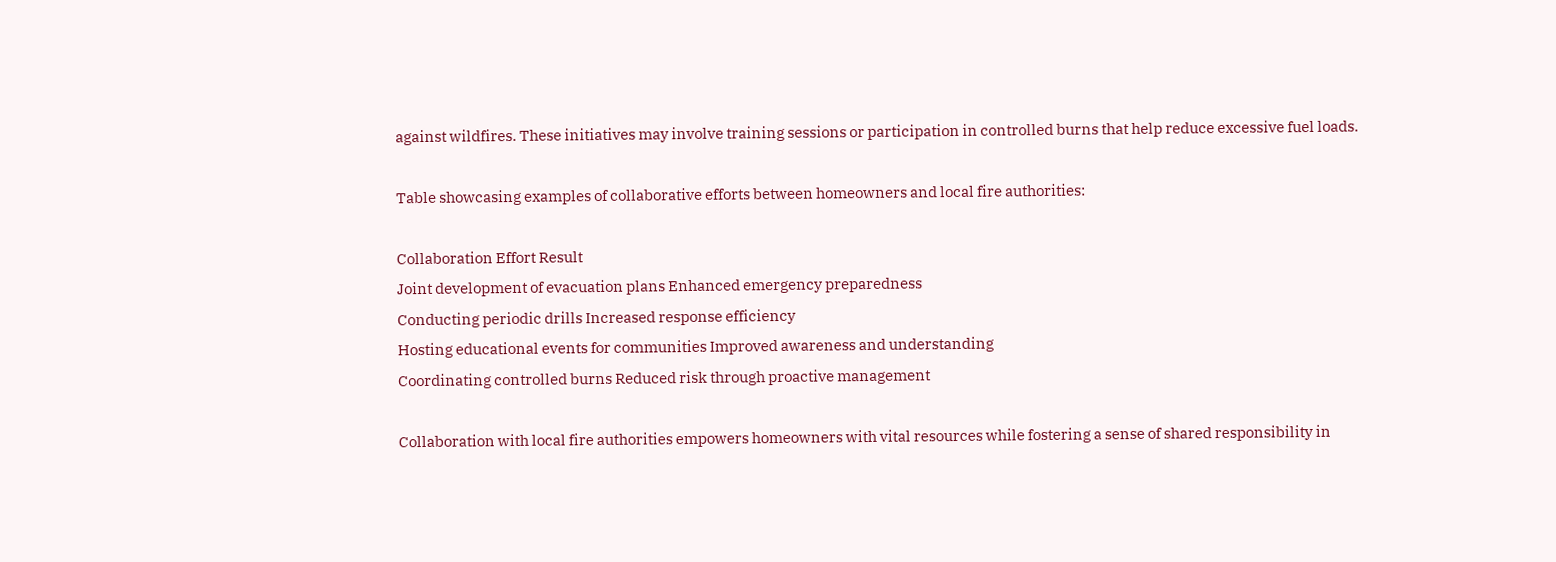against wildfires. These initiatives may involve training sessions or participation in controlled burns that help reduce excessive fuel loads.

Table showcasing examples of collaborative efforts between homeowners and local fire authorities:

Collaboration Effort Result
Joint development of evacuation plans Enhanced emergency preparedness
Conducting periodic drills Increased response efficiency
Hosting educational events for communities Improved awareness and understanding
Coordinating controlled burns Reduced risk through proactive management

Collaboration with local fire authorities empowers homeowners with vital resources while fostering a sense of shared responsibility in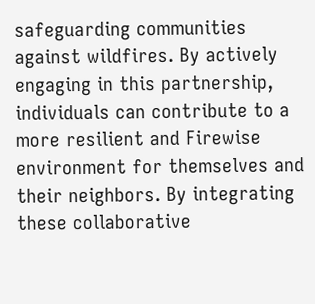safeguarding communities against wildfires. By actively engaging in this partnership, individuals can contribute to a more resilient and Firewise environment for themselves and their neighbors. By integrating these collaborative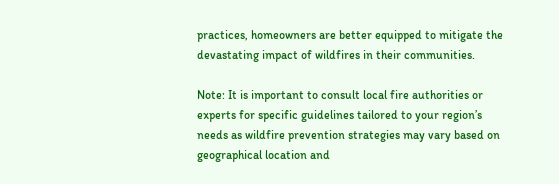practices, homeowners are better equipped to mitigate the devastating impact of wildfires in their communities.

Note: It is important to consult local fire authorities or experts for specific guidelines tailored to your region’s needs as wildfire prevention strategies may vary based on geographical location and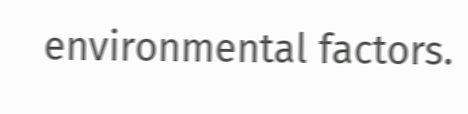environmental factors.